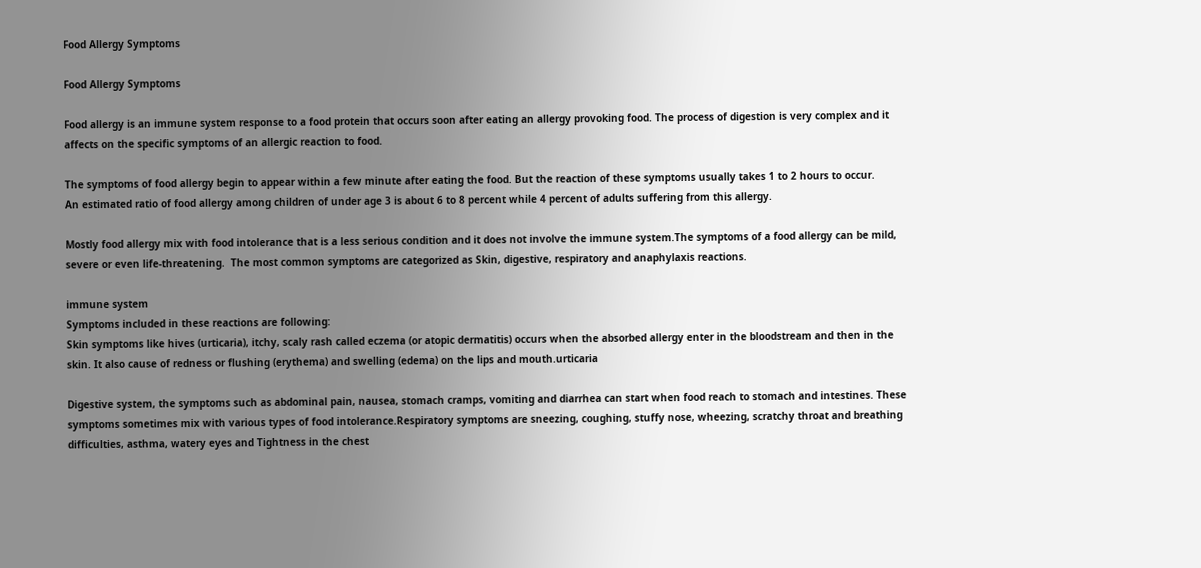Food Allergy Symptoms

Food Allergy Symptoms

Food allergy is an immune system response to a food protein that occurs soon after eating an allergy provoking food. The process of digestion is very complex and it affects on the specific symptoms of an allergic reaction to food.

The symptoms of food allergy begin to appear within a few minute after eating the food. But the reaction of these symptoms usually takes 1 to 2 hours to occur.
An estimated ratio of food allergy among children of under age 3 is about 6 to 8 percent while 4 percent of adults suffering from this allergy.

Mostly food allergy mix with food intolerance that is a less serious condition and it does not involve the immune system.The symptoms of a food allergy can be mild, severe or even life-threatening.  The most common symptoms are categorized as Skin, digestive, respiratory and anaphylaxis reactions.

immune system
Symptoms included in these reactions are following:
Skin symptoms like hives (urticaria), itchy, scaly rash called eczema (or atopic dermatitis) occurs when the absorbed allergy enter in the bloodstream and then in the skin. It also cause of redness or flushing (erythema) and swelling (edema) on the lips and mouth.urticaria

Digestive system, the symptoms such as abdominal pain, nausea, stomach cramps, vomiting and diarrhea can start when food reach to stomach and intestines. These symptoms sometimes mix with various types of food intolerance.Respiratory symptoms are sneezing, coughing, stuffy nose, wheezing, scratchy throat and breathing difficulties, asthma, watery eyes and Tightness in the chest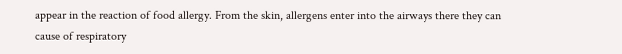appear in the reaction of food allergy. From the skin, allergens enter into the airways there they can cause of respiratory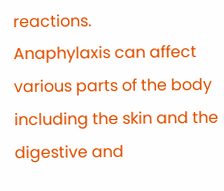reactions.
Anaphylaxis can affect various parts of the body including the skin and the digestive and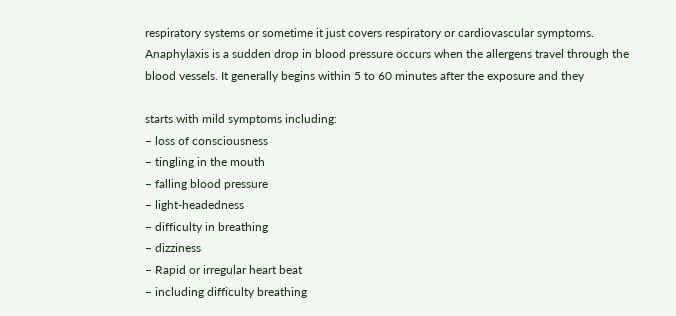respiratory systems or sometime it just covers respiratory or cardiovascular symptoms. Anaphylaxis is a sudden drop in blood pressure occurs when the allergens travel through the blood vessels. It generally begins within 5 to 60 minutes after the exposure and they

starts with mild symptoms including:
– loss of consciousness
– tingling in the mouth
– falling blood pressure
– light-headedness
– difficulty in breathing
– dizziness
– Rapid or irregular heart beat
– including difficulty breathing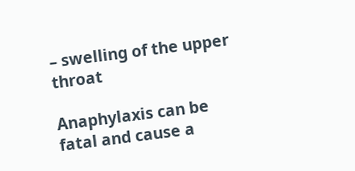– swelling of the upper throat

Anaphylaxis can be fatal and cause a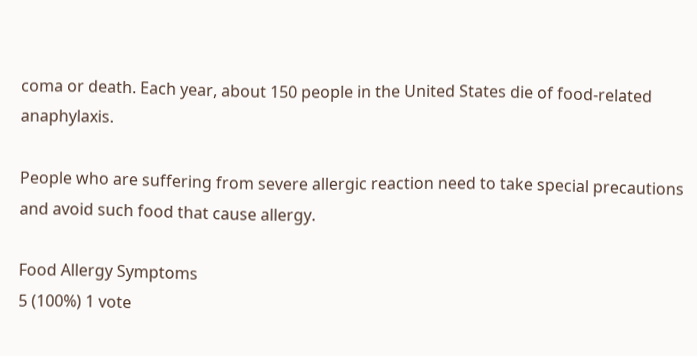coma or death. Each year, about 150 people in the United States die of food-related anaphylaxis.

People who are suffering from severe allergic reaction need to take special precautions and avoid such food that cause allergy.

Food Allergy Symptoms
5 (100%) 1 vote